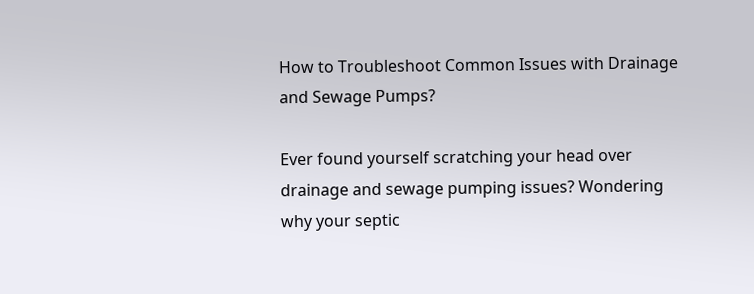How to Troubleshoot Common Issues with Drainage and Sewage Pumps?

Ever found yourself scratching your head over drainage and sewage pumping issues? Wondering why your septic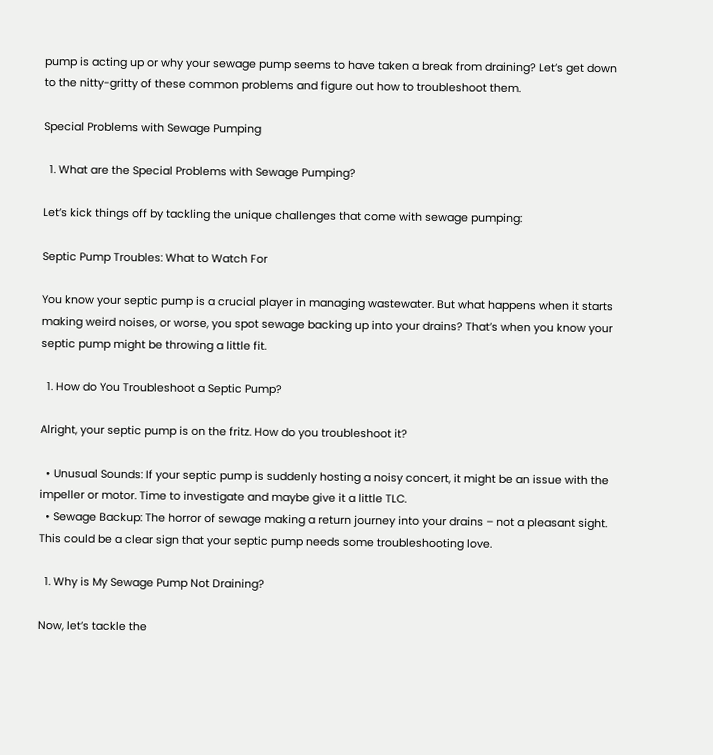pump is acting up or why your sewage pump seems to have taken a break from draining? Let’s get down to the nitty-gritty of these common problems and figure out how to troubleshoot them.

Special Problems with Sewage Pumping

  1. What are the Special Problems with Sewage Pumping?

Let’s kick things off by tackling the unique challenges that come with sewage pumping:

Septic Pump Troubles: What to Watch For

You know your septic pump is a crucial player in managing wastewater. But what happens when it starts making weird noises, or worse, you spot sewage backing up into your drains? That’s when you know your septic pump might be throwing a little fit.

  1. How do You Troubleshoot a Septic Pump?

Alright, your septic pump is on the fritz. How do you troubleshoot it?

  • Unusual Sounds: If your septic pump is suddenly hosting a noisy concert, it might be an issue with the impeller or motor. Time to investigate and maybe give it a little TLC.
  • Sewage Backup: The horror of sewage making a return journey into your drains – not a pleasant sight. This could be a clear sign that your septic pump needs some troubleshooting love.

  1. Why is My Sewage Pump Not Draining?

Now, let’s tackle the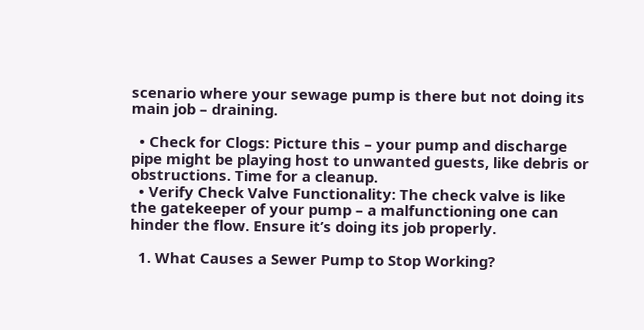scenario where your sewage pump is there but not doing its main job – draining.

  • Check for Clogs: Picture this – your pump and discharge pipe might be playing host to unwanted guests, like debris or obstructions. Time for a cleanup.
  • Verify Check Valve Functionality: The check valve is like the gatekeeper of your pump – a malfunctioning one can hinder the flow. Ensure it’s doing its job properly.

  1. What Causes a Sewer Pump to Stop Working?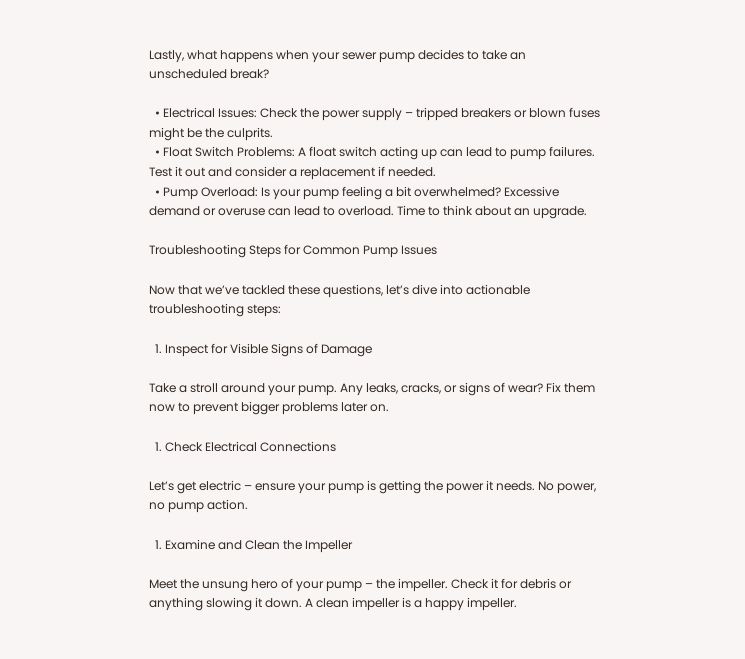Lastly, what happens when your sewer pump decides to take an unscheduled break?

  • Electrical Issues: Check the power supply – tripped breakers or blown fuses might be the culprits.
  • Float Switch Problems: A float switch acting up can lead to pump failures. Test it out and consider a replacement if needed.
  • Pump Overload: Is your pump feeling a bit overwhelmed? Excessive demand or overuse can lead to overload. Time to think about an upgrade.

Troubleshooting Steps for Common Pump Issues

Now that we’ve tackled these questions, let’s dive into actionable troubleshooting steps:

  1. Inspect for Visible Signs of Damage

Take a stroll around your pump. Any leaks, cracks, or signs of wear? Fix them now to prevent bigger problems later on.

  1. Check Electrical Connections

Let’s get electric – ensure your pump is getting the power it needs. No power, no pump action.

  1. Examine and Clean the Impeller

Meet the unsung hero of your pump – the impeller. Check it for debris or anything slowing it down. A clean impeller is a happy impeller.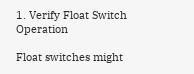1. Verify Float Switch Operation

Float switches might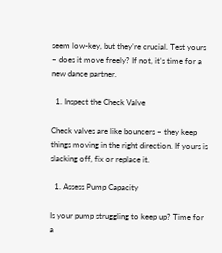seem low-key, but they’re crucial. Test yours – does it move freely? If not, it’s time for a new dance partner.

  1. Inspect the Check Valve

Check valves are like bouncers – they keep things moving in the right direction. If yours is slacking off, fix or replace it.

  1. Assess Pump Capacity

Is your pump struggling to keep up? Time for a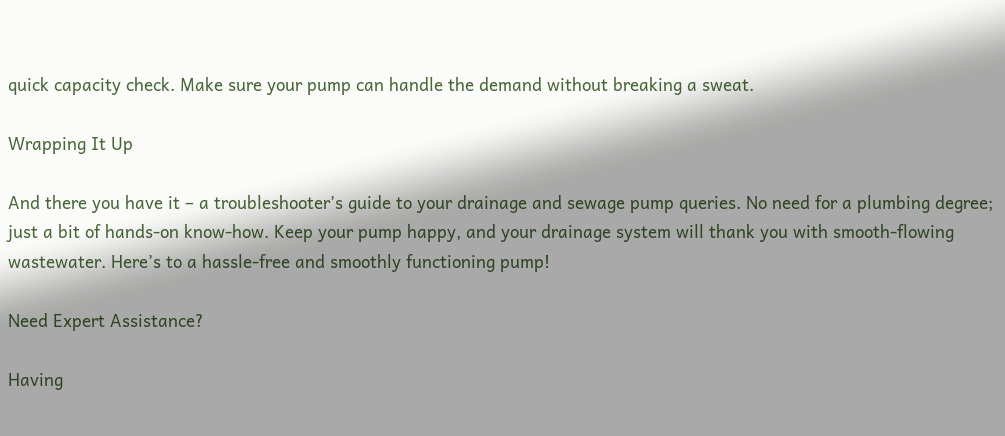quick capacity check. Make sure your pump can handle the demand without breaking a sweat.

Wrapping It Up

And there you have it – a troubleshooter’s guide to your drainage and sewage pump queries. No need for a plumbing degree; just a bit of hands-on know-how. Keep your pump happy, and your drainage system will thank you with smooth-flowing wastewater. Here’s to a hassle-free and smoothly functioning pump!

Need Expert Assistance?

Having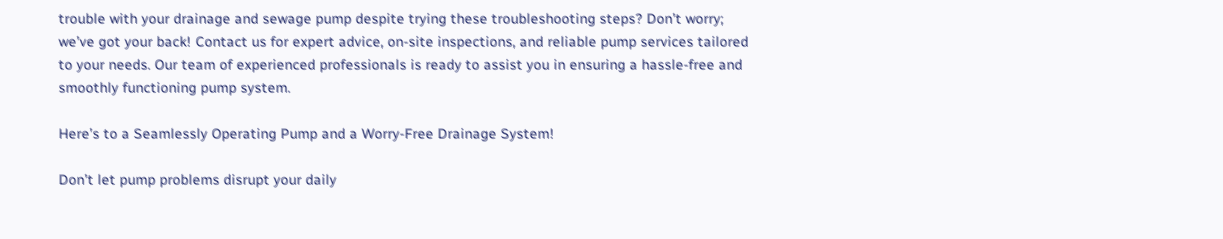trouble with your drainage and sewage pump despite trying these troubleshooting steps? Don’t worry; we’ve got your back! Contact us for expert advice, on-site inspections, and reliable pump services tailored to your needs. Our team of experienced professionals is ready to assist you in ensuring a hassle-free and smoothly functioning pump system.

Here’s to a Seamlessly Operating Pump and a Worry-Free Drainage System!

Don’t let pump problems disrupt your daily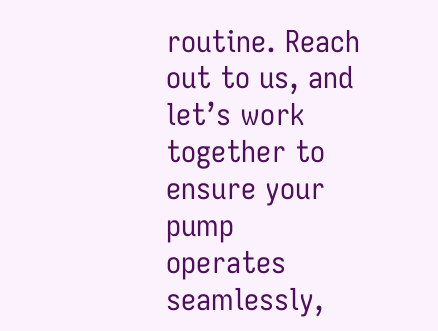routine. Reach out to us, and let’s work together to ensure your pump operates seamlessly,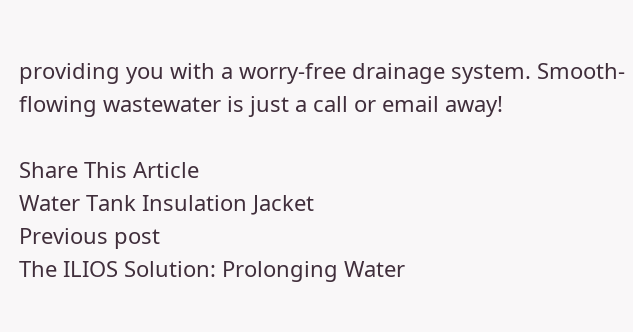providing you with a worry-free drainage system. Smooth-flowing wastewater is just a call or email away!

Share This Article
Water Tank Insulation Jacket
Previous post
The ILIOS Solution: Prolonging Water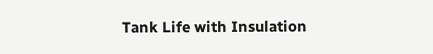Tank Life with Insulation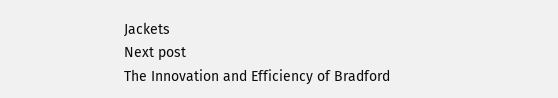Jackets
Next post
The Innovation and Efficiency of Bradford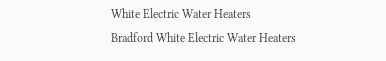White Electric Water Heaters
Bradford White Electric Water Heaters